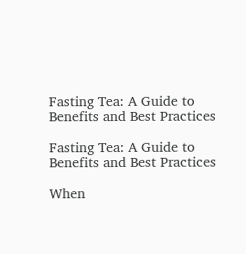Fasting Tea: A Guide to Benefits and Best Practices

Fasting Tea: A Guide to Benefits and Best Practices

When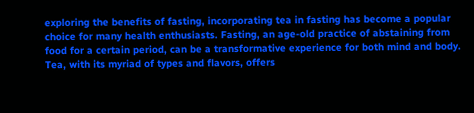exploring the benefits of fasting, incorporating tea in fasting has become a popular choice for many health enthusiasts. Fasting, an age-old practice of abstaining from food for a certain period, can be a transformative experience for both mind and body. Tea, with its myriad of types and flavors, offers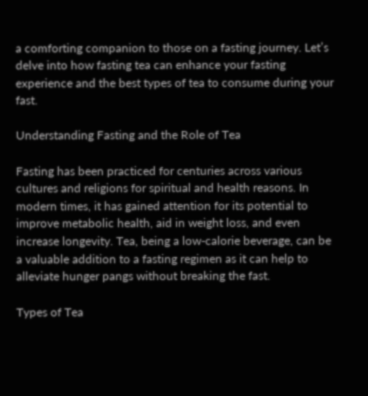a comforting companion to those on a fasting journey. Let’s delve into how fasting tea can enhance your fasting experience and the best types of tea to consume during your fast.

Understanding Fasting and the Role of Tea

Fasting has been practiced for centuries across various cultures and religions for spiritual and health reasons. In modern times, it has gained attention for its potential to improve metabolic health, aid in weight loss, and even increase longevity. Tea, being a low-calorie beverage, can be a valuable addition to a fasting regimen as it can help to alleviate hunger pangs without breaking the fast.

Types of Tea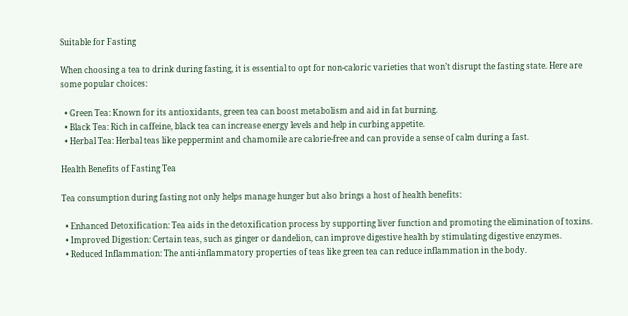Suitable for Fasting

When choosing a tea to drink during fasting, it is essential to opt for non-caloric varieties that won’t disrupt the fasting state. Here are some popular choices:

  • Green Tea: Known for its antioxidants, green tea can boost metabolism and aid in fat burning.
  • Black Tea: Rich in caffeine, black tea can increase energy levels and help in curbing appetite.
  • Herbal Tea: Herbal teas like peppermint and chamomile are calorie-free and can provide a sense of calm during a fast.

Health Benefits of Fasting Tea

Tea consumption during fasting not only helps manage hunger but also brings a host of health benefits:

  • Enhanced Detoxification: Tea aids in the detoxification process by supporting liver function and promoting the elimination of toxins.
  • Improved Digestion: Certain teas, such as ginger or dandelion, can improve digestive health by stimulating digestive enzymes.
  • Reduced Inflammation: The anti-inflammatory properties of teas like green tea can reduce inflammation in the body.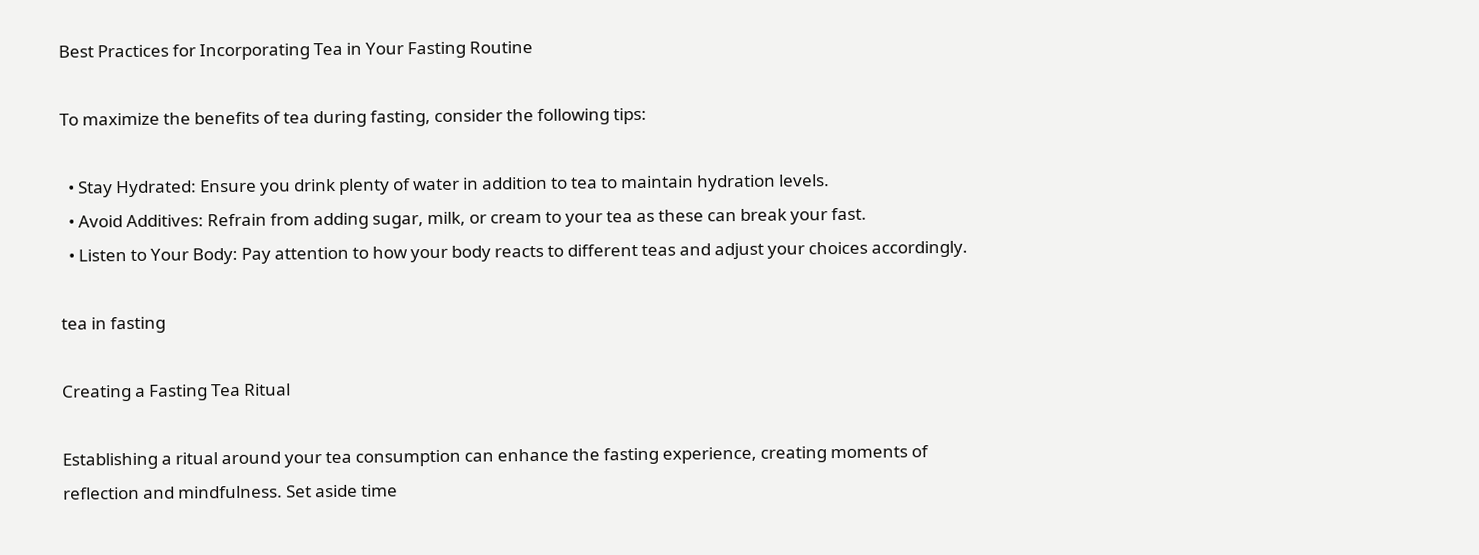Best Practices for Incorporating Tea in Your Fasting Routine

To maximize the benefits of tea during fasting, consider the following tips:

  • Stay Hydrated: Ensure you drink plenty of water in addition to tea to maintain hydration levels.
  • Avoid Additives: Refrain from adding sugar, milk, or cream to your tea as these can break your fast.
  • Listen to Your Body: Pay attention to how your body reacts to different teas and adjust your choices accordingly.

tea in fasting

Creating a Fasting Tea Ritual

Establishing a ritual around your tea consumption can enhance the fasting experience, creating moments of reflection and mindfulness. Set aside time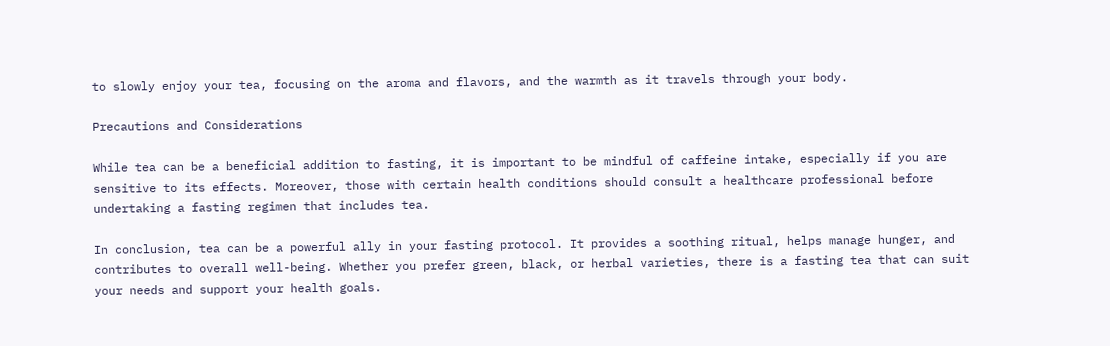to slowly enjoy your tea, focusing on the aroma and flavors, and the warmth as it travels through your body.

Precautions and Considerations

While tea can be a beneficial addition to fasting, it is important to be mindful of caffeine intake, especially if you are sensitive to its effects. Moreover, those with certain health conditions should consult a healthcare professional before undertaking a fasting regimen that includes tea.

In conclusion, tea can be a powerful ally in your fasting protocol. It provides a soothing ritual, helps manage hunger, and contributes to overall well-being. Whether you prefer green, black, or herbal varieties, there is a fasting tea that can suit your needs and support your health goals.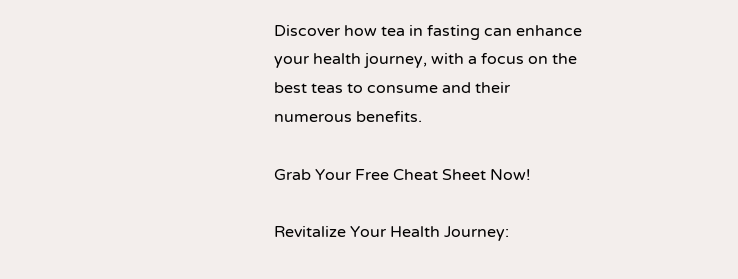Discover how tea in fasting can enhance your health journey, with a focus on the best teas to consume and their numerous benefits.

Grab Your Free Cheat Sheet Now!

Revitalize Your Health Journey: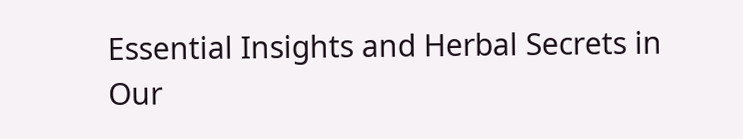Essential Insights and Herbal Secrets in Our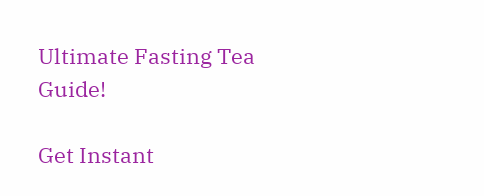Ultimate Fasting Tea Guide!

Get Instant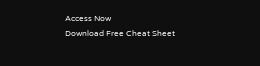Access Now
Download Free Cheat Sheet